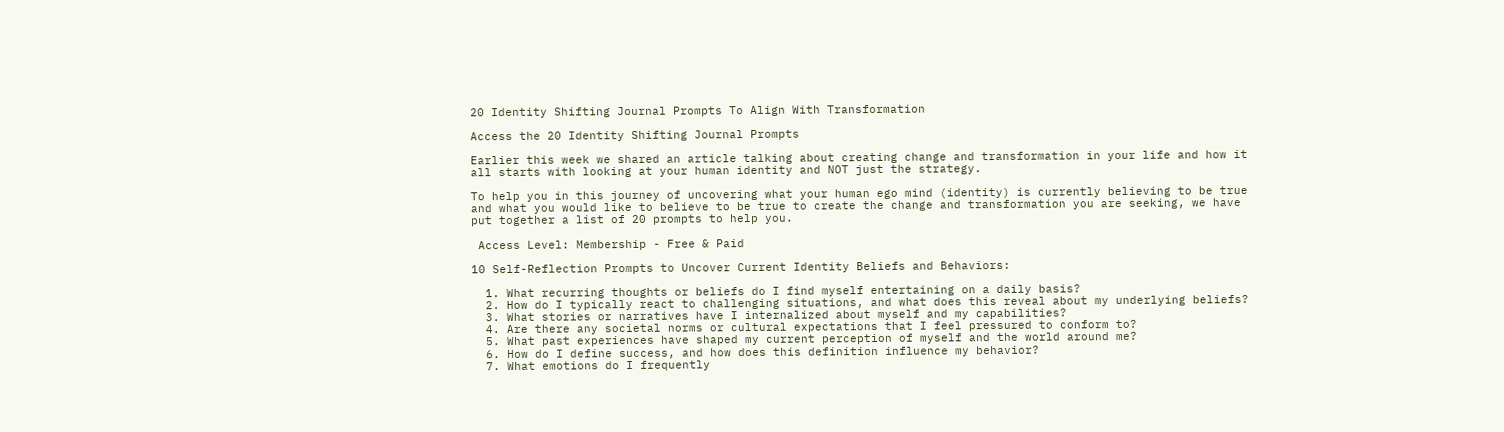20 Identity Shifting Journal Prompts To Align With Transformation

Access the 20 Identity Shifting Journal Prompts

Earlier this week we shared an article talking about creating change and transformation in your life and how it all starts with looking at your human identity and NOT just the strategy.

To help you in this journey of uncovering what your human ego mind (identity) is currently believing to be true and what you would like to believe to be true to create the change and transformation you are seeking, we have put together a list of 20 prompts to help you.

 Access Level: Membership - Free & Paid

10 Self-Reflection Prompts to Uncover Current Identity Beliefs and Behaviors:

  1. What recurring thoughts or beliefs do I find myself entertaining on a daily basis?
  2. How do I typically react to challenging situations, and what does this reveal about my underlying beliefs?
  3. What stories or narratives have I internalized about myself and my capabilities?
  4. Are there any societal norms or cultural expectations that I feel pressured to conform to?
  5. What past experiences have shaped my current perception of myself and the world around me?
  6. How do I define success, and how does this definition influence my behavior?
  7. What emotions do I frequently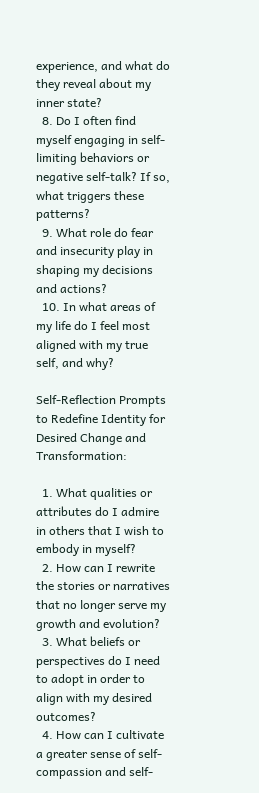experience, and what do they reveal about my inner state?
  8. Do I often find myself engaging in self-limiting behaviors or negative self-talk? If so, what triggers these patterns?
  9. What role do fear and insecurity play in shaping my decisions and actions?
  10. In what areas of my life do I feel most aligned with my true self, and why?

Self-Reflection Prompts to Redefine Identity for Desired Change and Transformation:

  1. What qualities or attributes do I admire in others that I wish to embody in myself?
  2. How can I rewrite the stories or narratives that no longer serve my growth and evolution?
  3. What beliefs or perspectives do I need to adopt in order to align with my desired outcomes?
  4. How can I cultivate a greater sense of self-compassion and self-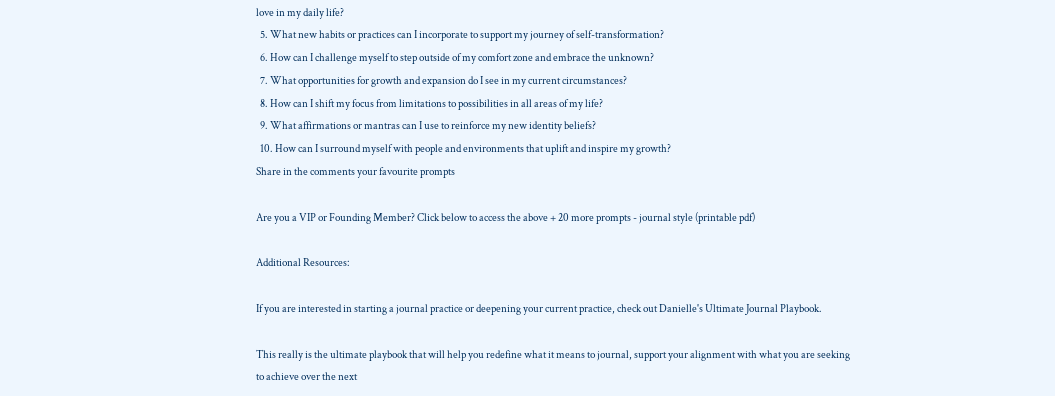love in my daily life?
  5. What new habits or practices can I incorporate to support my journey of self-transformation?
  6. How can I challenge myself to step outside of my comfort zone and embrace the unknown?
  7. What opportunities for growth and expansion do I see in my current circumstances?
  8. How can I shift my focus from limitations to possibilities in all areas of my life?
  9. What affirmations or mantras can I use to reinforce my new identity beliefs?
  10. How can I surround myself with people and environments that uplift and inspire my growth?
Share in the comments your favourite prompts

Are you a VIP or Founding Member? Click below to access the above + 20 more prompts - journal style (printable pdf)

Additional Resources:

If you are interested in starting a journal practice or deepening your current practice, check out Danielle's Ultimate Journal Playbook.

This really is the ultimate playbook that will help you redefine what it means to journal, support your alignment with what you are seeking to achieve over the next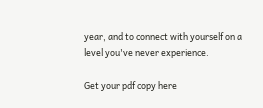year, and to connect with yourself on a level you've never experience.

Get your pdf copy here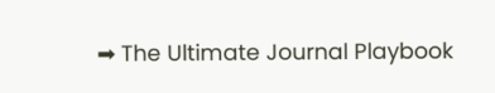➡ The Ultimate Journal Playbook